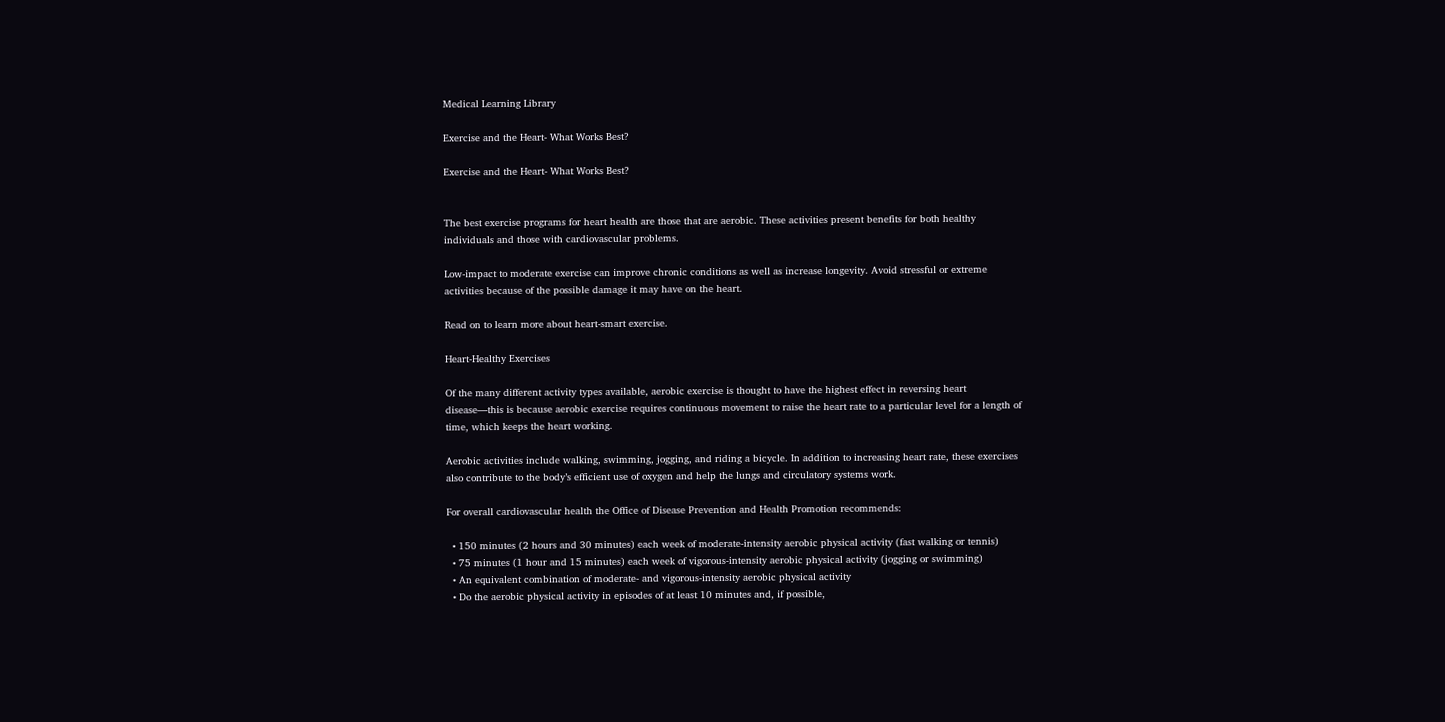Medical Learning Library

Exercise and the Heart- What Works Best?

Exercise and the Heart- What Works Best?


The best exercise programs for heart health are those that are aerobic. These activities present benefits for both healthy individuals and those with cardiovascular problems.

Low-impact to moderate exercise can improve chronic conditions as well as increase longevity. Avoid stressful or extreme activities because of the possible damage it may have on the heart.

Read on to learn more about heart-smart exercise.

Heart-Healthy Exercises

Of the many different activity types available, aerobic exercise is thought to have the highest effect in reversing heart disease—this is because aerobic exercise requires continuous movement to raise the heart rate to a particular level for a length of time, which keeps the heart working.

Aerobic activities include walking, swimming, jogging, and riding a bicycle. In addition to increasing heart rate, these exercises also contribute to the body’s efficient use of oxygen and help the lungs and circulatory systems work.

For overall cardiovascular health the Office of Disease Prevention and Health Promotion recommends:

  • 150 minutes (2 hours and 30 minutes) each week of moderate-intensity aerobic physical activity (fast walking or tennis)
  • 75 minutes (1 hour and 15 minutes) each week of vigorous-intensity aerobic physical activity (jogging or swimming)
  • An equivalent combination of moderate- and vigorous-intensity aerobic physical activity
  • Do the aerobic physical activity in episodes of at least 10 minutes and, if possible,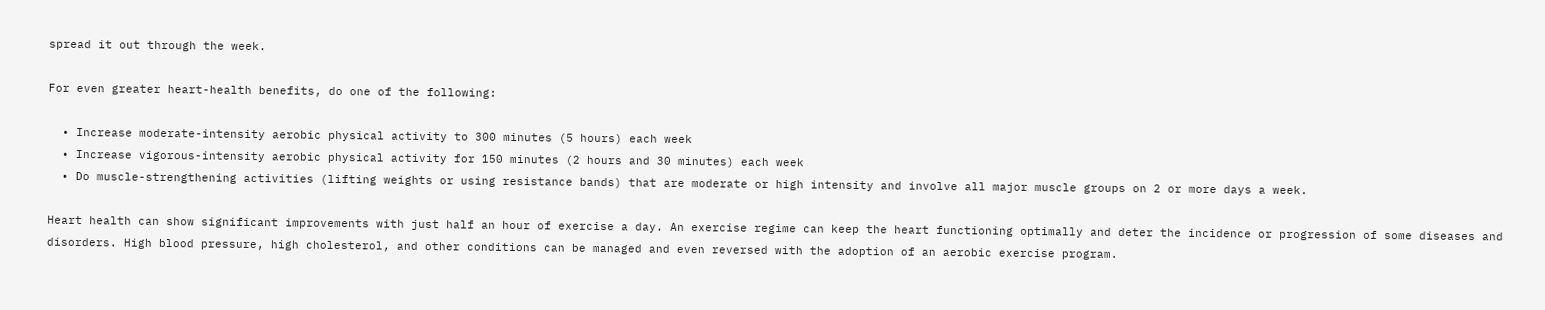spread it out through the week.

For even greater heart-health benefits, do one of the following:

  • Increase moderate-intensity aerobic physical activity to 300 minutes (5 hours) each week
  • Increase vigorous-intensity aerobic physical activity for 150 minutes (2 hours and 30 minutes) each week
  • Do muscle-strengthening activities (lifting weights or using resistance bands) that are moderate or high intensity and involve all major muscle groups on 2 or more days a week.

Heart health can show significant improvements with just half an hour of exercise a day. An exercise regime can keep the heart functioning optimally and deter the incidence or progression of some diseases and disorders. High blood pressure, high cholesterol, and other conditions can be managed and even reversed with the adoption of an aerobic exercise program.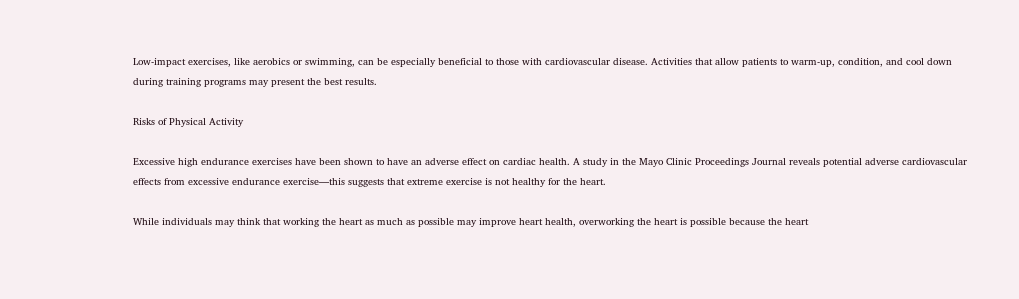Low-impact exercises, like aerobics or swimming, can be especially beneficial to those with cardiovascular disease. Activities that allow patients to warm-up, condition, and cool down during training programs may present the best results.

Risks of Physical Activity

Excessive high endurance exercises have been shown to have an adverse effect on cardiac health. A study in the Mayo Clinic Proceedings Journal reveals potential adverse cardiovascular effects from excessive endurance exercise—this suggests that extreme exercise is not healthy for the heart.

While individuals may think that working the heart as much as possible may improve heart health, overworking the heart is possible because the heart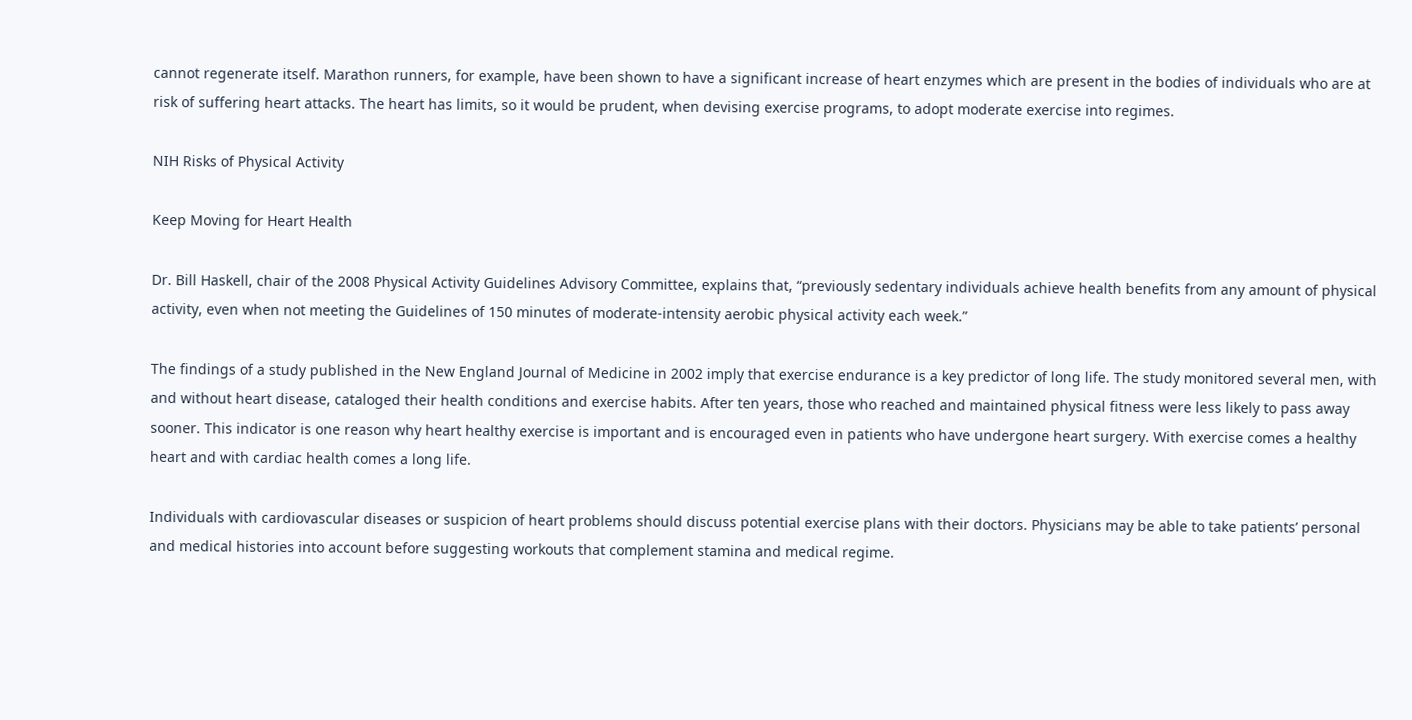cannot regenerate itself. Marathon runners, for example, have been shown to have a significant increase of heart enzymes which are present in the bodies of individuals who are at risk of suffering heart attacks. The heart has limits, so it would be prudent, when devising exercise programs, to adopt moderate exercise into regimes.

NIH Risks of Physical Activity

Keep Moving for Heart Health

Dr. Bill Haskell, chair of the 2008 Physical Activity Guidelines Advisory Committee, explains that, “previously sedentary individuals achieve health benefits from any amount of physical activity, even when not meeting the Guidelines of 150 minutes of moderate-intensity aerobic physical activity each week.”

The findings of a study published in the New England Journal of Medicine in 2002 imply that exercise endurance is a key predictor of long life. The study monitored several men, with and without heart disease, cataloged their health conditions and exercise habits. After ten years, those who reached and maintained physical fitness were less likely to pass away sooner. This indicator is one reason why heart healthy exercise is important and is encouraged even in patients who have undergone heart surgery. With exercise comes a healthy heart and with cardiac health comes a long life.

Individuals with cardiovascular diseases or suspicion of heart problems should discuss potential exercise plans with their doctors. Physicians may be able to take patients’ personal and medical histories into account before suggesting workouts that complement stamina and medical regime.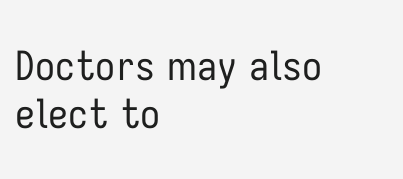Doctors may also elect to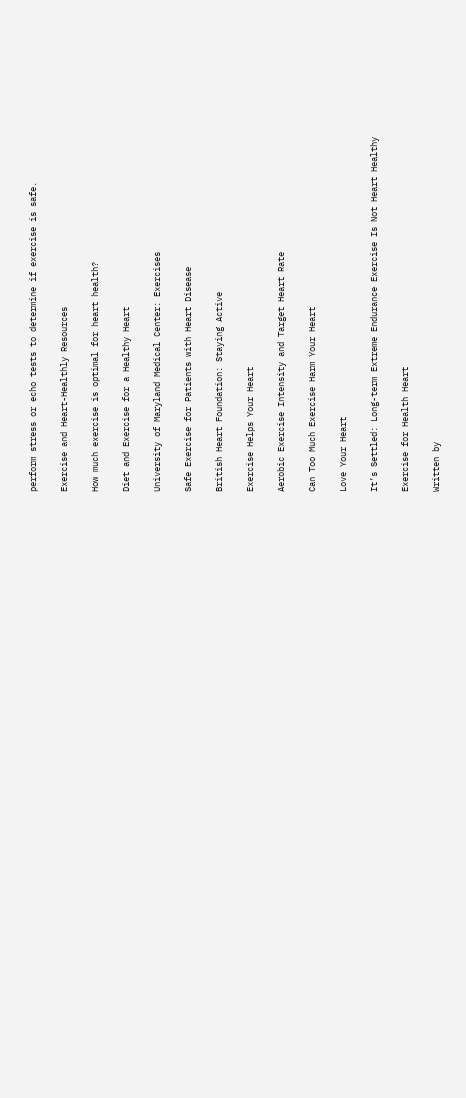perform stress or echo tests to determine if exercise is safe.

Exercise and Heart-Healthly Resources

How much exercise is optimal for heart health?

Diet and Exercise for a Healthy Heart

University of Maryland Medical Center: Exercises

Safe Exercise for Patients with Heart Disease

British Heart Foundation: Staying Active

Exercise Helps Your Heart

Aerobic Exercise Intensity and Target Heart Rate

Can Too Much Exercise Harm Your Heart

Love Your Heart

It’s Settled: Long-term Extreme Endurance Exercise Is Not Heart Healthy

Exercise for Health Heart

Written by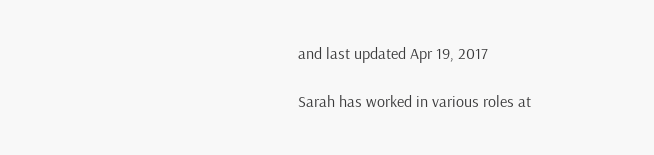and last updated Apr 19, 2017

Sarah has worked in various roles at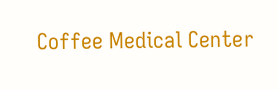Coffee Medical Center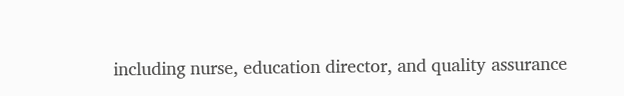including nurse, education director, and quality assurance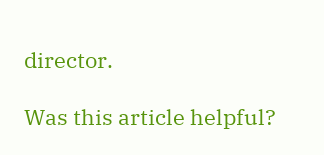director.

Was this article helpful?